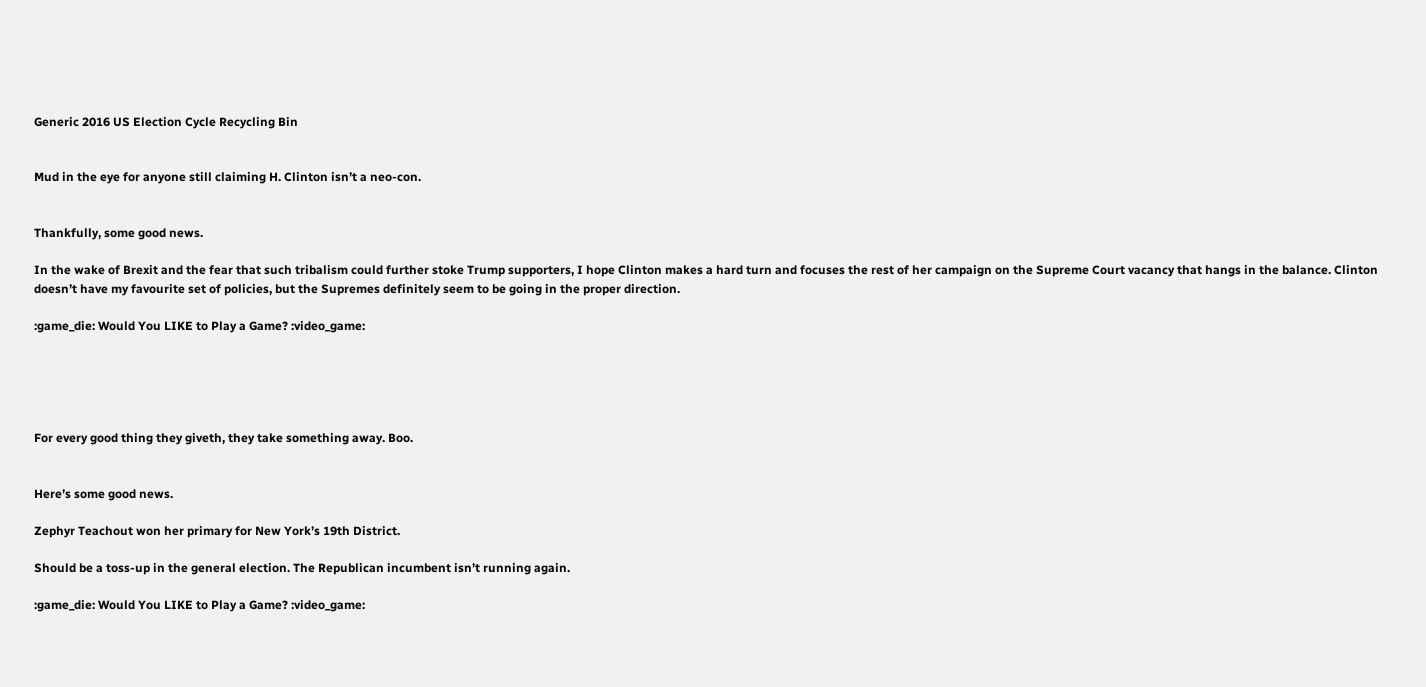Generic 2016 US Election Cycle Recycling Bin


Mud in the eye for anyone still claiming H. Clinton isn’t a neo-con.


Thankfully, some good news.

In the wake of Brexit and the fear that such tribalism could further stoke Trump supporters, I hope Clinton makes a hard turn and focuses the rest of her campaign on the Supreme Court vacancy that hangs in the balance. Clinton doesn’t have my favourite set of policies, but the Supremes definitely seem to be going in the proper direction.

:game_die: Would You LIKE to Play a Game? :video_game:





For every good thing they giveth, they take something away. Boo.


Here’s some good news.

Zephyr Teachout won her primary for New York’s 19th District.

Should be a toss-up in the general election. The Republican incumbent isn’t running again.

:game_die: Would You LIKE to Play a Game? :video_game: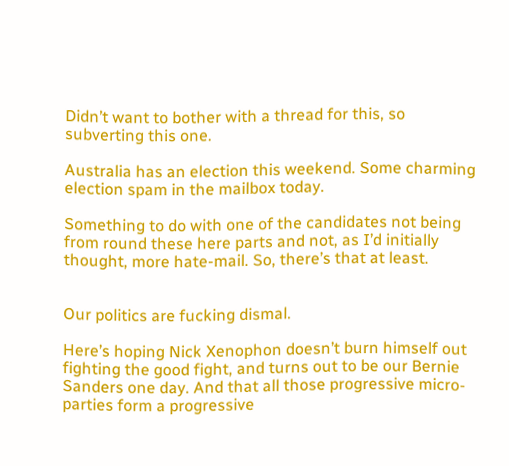Didn’t want to bother with a thread for this, so subverting this one.

Australia has an election this weekend. Some charming election spam in the mailbox today.

Something to do with one of the candidates not being from round these here parts and not, as I’d initially thought, more hate-mail. So, there’s that at least.


Our politics are fucking dismal.

Here’s hoping Nick Xenophon doesn’t burn himself out fighting the good fight, and turns out to be our Bernie Sanders one day. And that all those progressive micro-parties form a progressive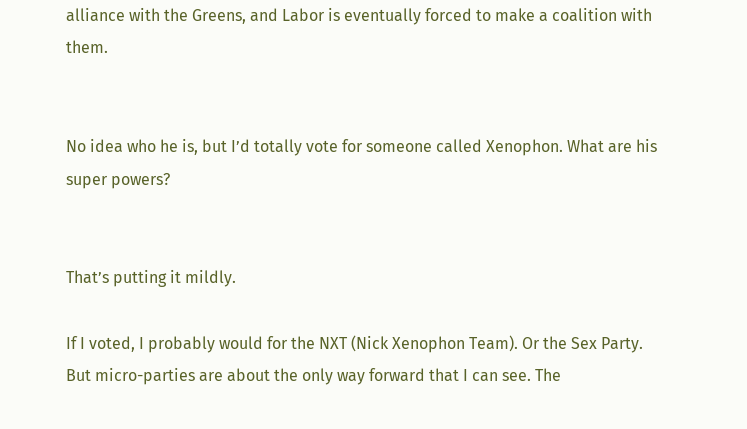alliance with the Greens, and Labor is eventually forced to make a coalition with them.


No idea who he is, but I’d totally vote for someone called Xenophon. What are his super powers?


That’s putting it mildly.

If I voted, I probably would for the NXT (Nick Xenophon Team). Or the Sex Party. But micro-parties are about the only way forward that I can see. The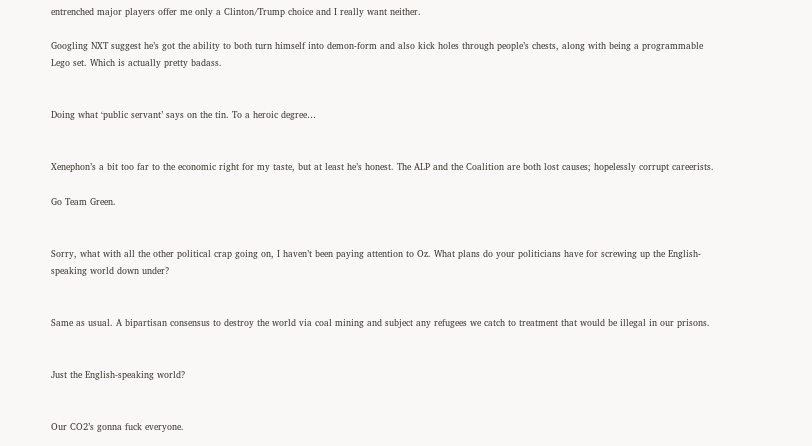entrenched major players offer me only a Clinton/Trump choice and I really want neither.

Googling NXT suggest he’s got the ability to both turn himself into demon-form and also kick holes through people’s chests, along with being a programmable Lego set. Which is actually pretty badass.


Doing what ‘public servant’ says on the tin. To a heroic degree…


Xenephon’s a bit too far to the economic right for my taste, but at least he’s honest. The ALP and the Coalition are both lost causes; hopelessly corrupt careerists.

Go Team Green.


Sorry, what with all the other political crap going on, I haven’t been paying attention to Oz. What plans do your politicians have for screwing up the English-speaking world down under?


Same as usual. A bipartisan consensus to destroy the world via coal mining and subject any refugees we catch to treatment that would be illegal in our prisons.


Just the English-speaking world?


Our CO2’s gonna fuck everyone.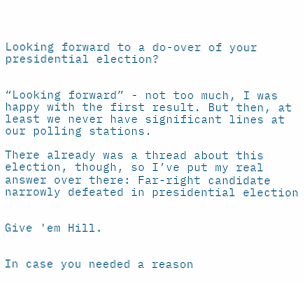Looking forward to a do-over of your presidential election?


“Looking forward” - not too much, I was happy with the first result. But then, at least we never have significant lines at our polling stations.

There already was a thread about this election, though, so I’ve put my real answer over there: Far-right candidate narrowly defeated in presidential election


Give 'em Hill.


In case you needed a reason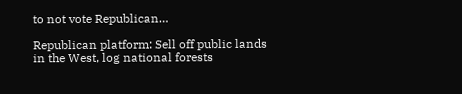to not vote Republican…

Republican platform: Sell off public lands in the West, log national forests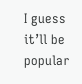I guess it’ll be popular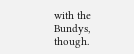with the Bundys, though.